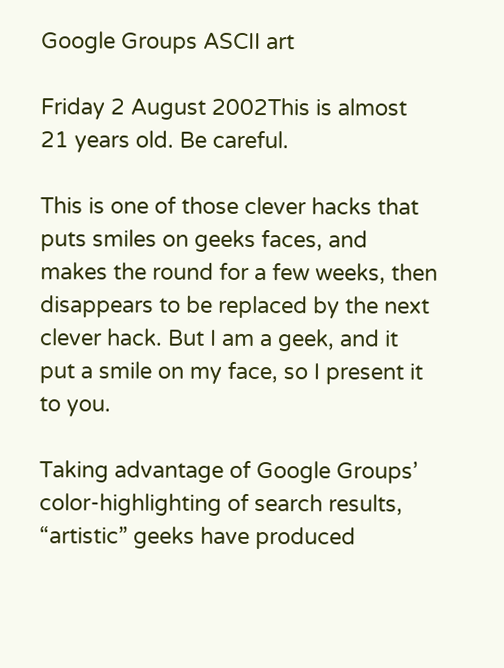Google Groups ASCII art

Friday 2 August 2002This is almost 21 years old. Be careful.

This is one of those clever hacks that puts smiles on geeks faces, and makes the round for a few weeks, then disappears to be replaced by the next clever hack. But I am a geek, and it put a smile on my face, so I present it to you.

Taking advantage of Google Groups’ color-highlighting of search results, “artistic” geeks have produced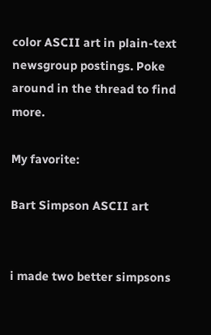color ASCII art in plain-text newsgroup postings. Poke around in the thread to find more.

My favorite:

Bart Simpson ASCII art


i made two better simpsons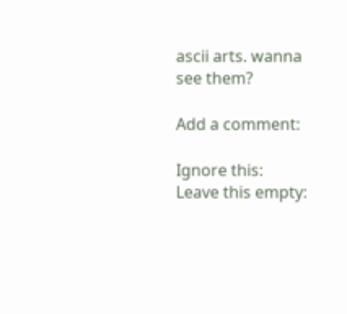ascii arts. wanna see them?

Add a comment:

Ignore this:
Leave this empty: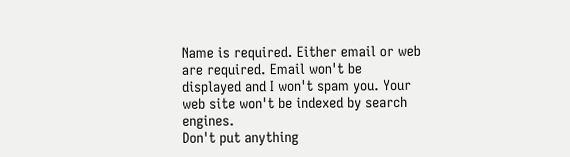Name is required. Either email or web are required. Email won't be displayed and I won't spam you. Your web site won't be indexed by search engines.
Don't put anything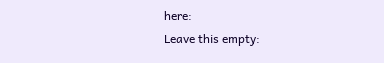here:
Leave this empty: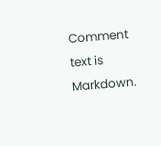Comment text is Markdown.